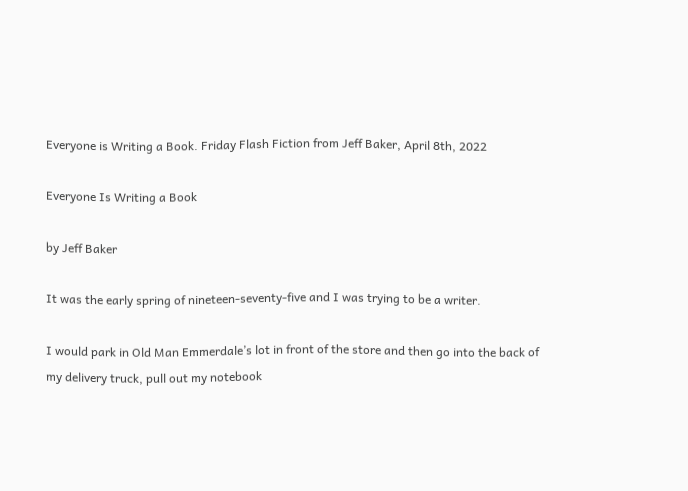Everyone is Writing a Book. Friday Flash Fiction from Jeff Baker, April 8th, 2022

Everyone Is Writing a Book

by Jeff Baker

It was the early spring of nineteen-seventy-five and I was trying to be a writer.

I would park in Old Man Emmerdale’s lot in front of the store and then go into the back of my delivery truck, pull out my notebook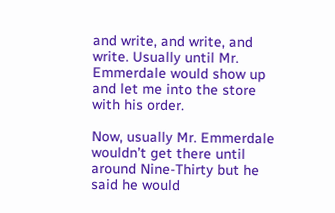and write, and write, and write. Usually until Mr. Emmerdale would show up and let me into the store with his order.

Now, usually Mr. Emmerdale wouldn’t get there until around Nine-Thirty but he said he would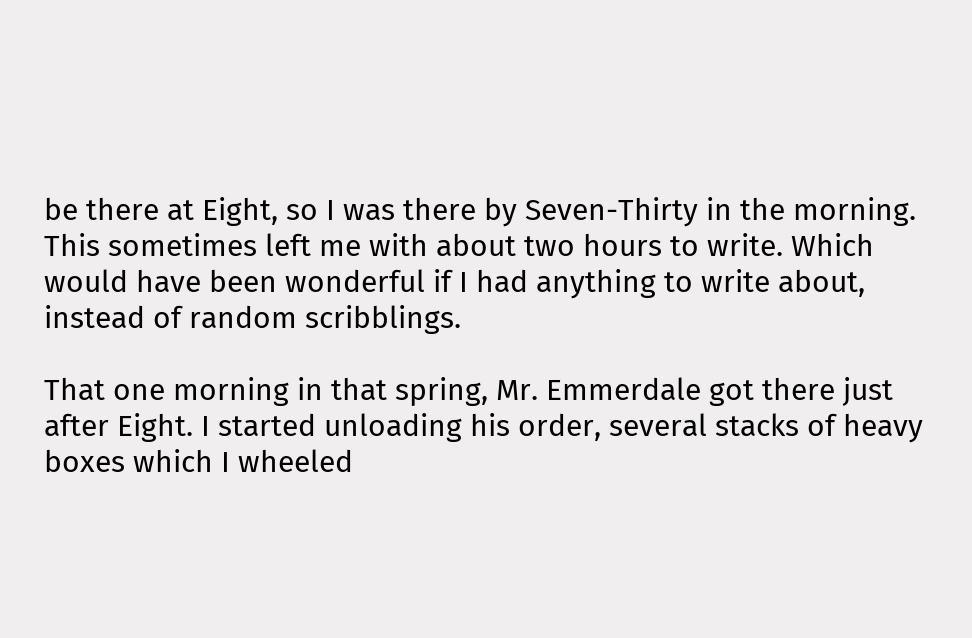be there at Eight, so I was there by Seven-Thirty in the morning. This sometimes left me with about two hours to write. Which would have been wonderful if I had anything to write about, instead of random scribblings.

That one morning in that spring, Mr. Emmerdale got there just after Eight. I started unloading his order, several stacks of heavy boxes which I wheeled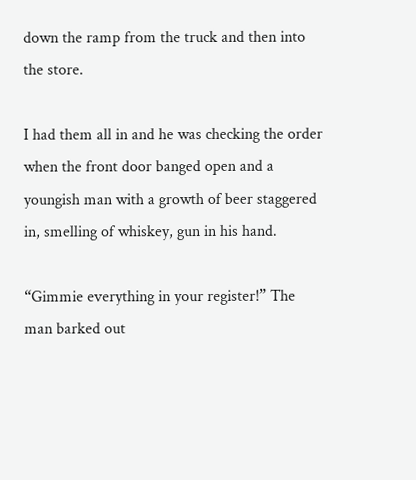down the ramp from the truck and then into the store.

I had them all in and he was checking the order when the front door banged open and a youngish man with a growth of beer staggered in, smelling of whiskey, gun in his hand.

“Gimmie everything in your register!” The man barked out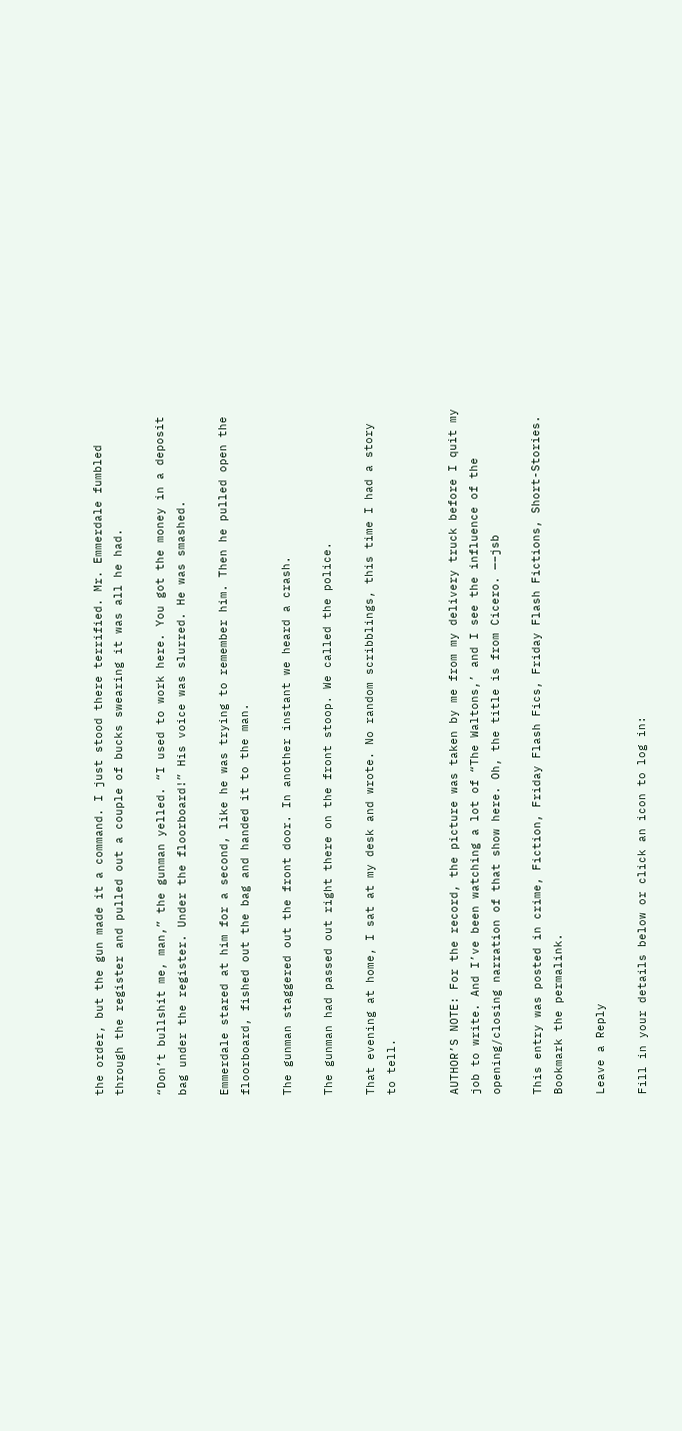the order, but the gun made it a command. I just stood there terrified. Mr. Emmerdale fumbled through the register and pulled out a couple of bucks swearing it was all he had.

“Don’t bullshit me, man,” the gunman yelled. “I used to work here. You got the money in a deposit bag under the register. Under the floorboard!” His voice was slurred. He was smashed.

Emmerdale stared at him for a second, like he was trying to remember him. Then he pulled open the floorboard, fished out the bag and handed it to the man.

The gunman staggered out the front door. In another instant we heard a crash.

The gunman had passed out right there on the front stoop. We called the police.

That evening at home, I sat at my desk and wrote. No random scribblings, this time I had a story to tell.


AUTHOR’S NOTE: For the record, the picture was taken by me from my delivery truck before I quit my job to write. And I’ve been watching a lot of “The Waltons,’ and I see the influence of the opening/closing narration of that show here. Oh, the title is from Cicero. —–jsb

This entry was posted in crime, Fiction, Friday Flash Fics, Friday Flash Fictions, Short-Stories. Bookmark the permalink.

Leave a Reply

Fill in your details below or click an icon to log in: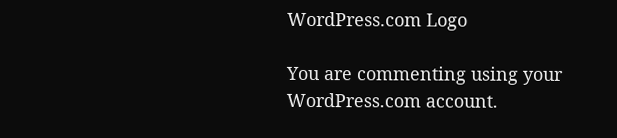WordPress.com Logo

You are commenting using your WordPress.com account.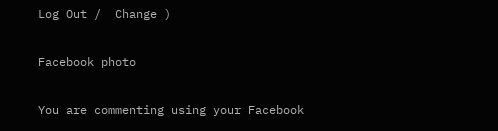Log Out /  Change )

Facebook photo

You are commenting using your Facebook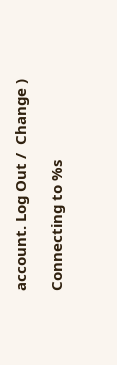account. Log Out /  Change )

Connecting to %s